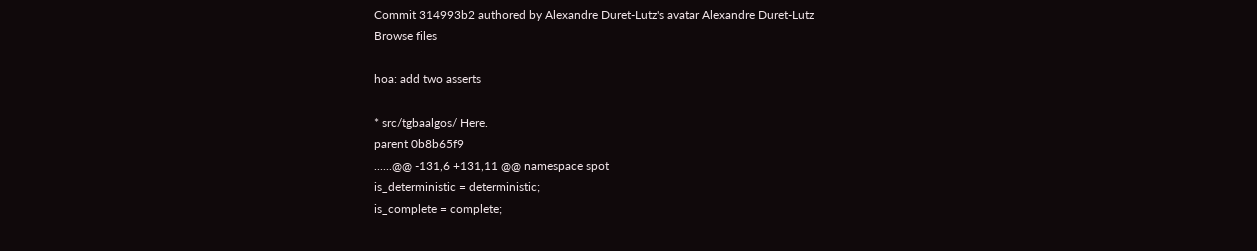Commit 314993b2 authored by Alexandre Duret-Lutz's avatar Alexandre Duret-Lutz
Browse files

hoa: add two asserts

* src/tgbaalgos/ Here.
parent 0b8b65f9
......@@ -131,6 +131,11 @@ namespace spot
is_deterministic = deterministic;
is_complete = complete;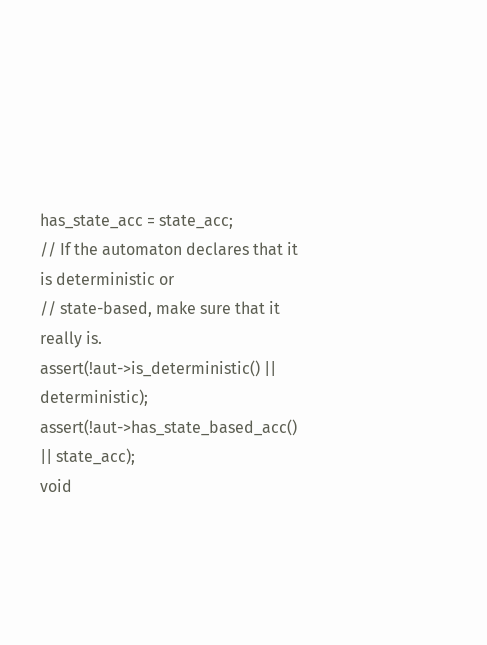has_state_acc = state_acc;
// If the automaton declares that it is deterministic or
// state-based, make sure that it really is.
assert(!aut->is_deterministic() || deterministic);
assert(!aut->has_state_based_acc() || state_acc);
void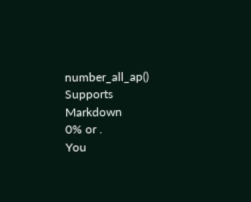number_all_ap()
Supports Markdown
0% or .
You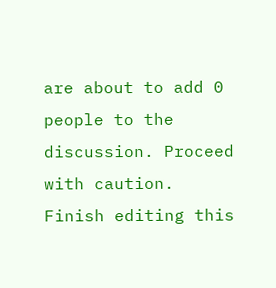are about to add 0 people to the discussion. Proceed with caution.
Finish editing this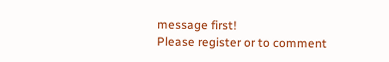message first!
Please register or to comment